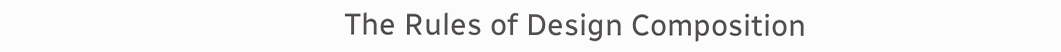The Rules of Design Composition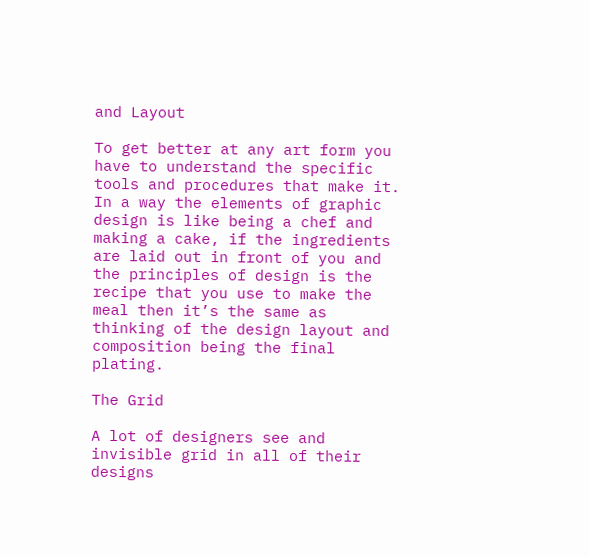and Layout

To get better at any art form you have to understand the specific tools and procedures that make it. In a way the elements of graphic design is like being a chef and making a cake, if the ingredients are laid out in front of you and the principles of design is the recipe that you use to make the meal then it’s the same as thinking of the design layout and composition being the final plating.

The Grid

A lot of designers see and invisible grid in all of their designs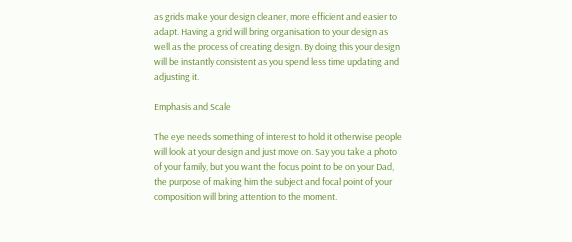as grids make your design cleaner, more efficient and easier to adapt. Having a grid will bring organisation to your design as well as the process of creating design. By doing this your design will be instantly consistent as you spend less time updating and adjusting it.

Emphasis and Scale

The eye needs something of interest to hold it otherwise people will look at your design and just move on. Say you take a photo of your family, but you want the focus point to be on your Dad, the purpose of making him the subject and focal point of your composition will bring attention to the moment.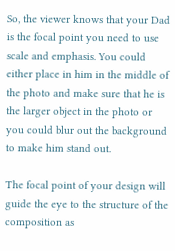So, the viewer knows that your Dad is the focal point you need to use scale and emphasis. You could either place in him in the middle of the photo and make sure that he is the larger object in the photo or you could blur out the background to make him stand out.

The focal point of your design will guide the eye to the structure of the composition as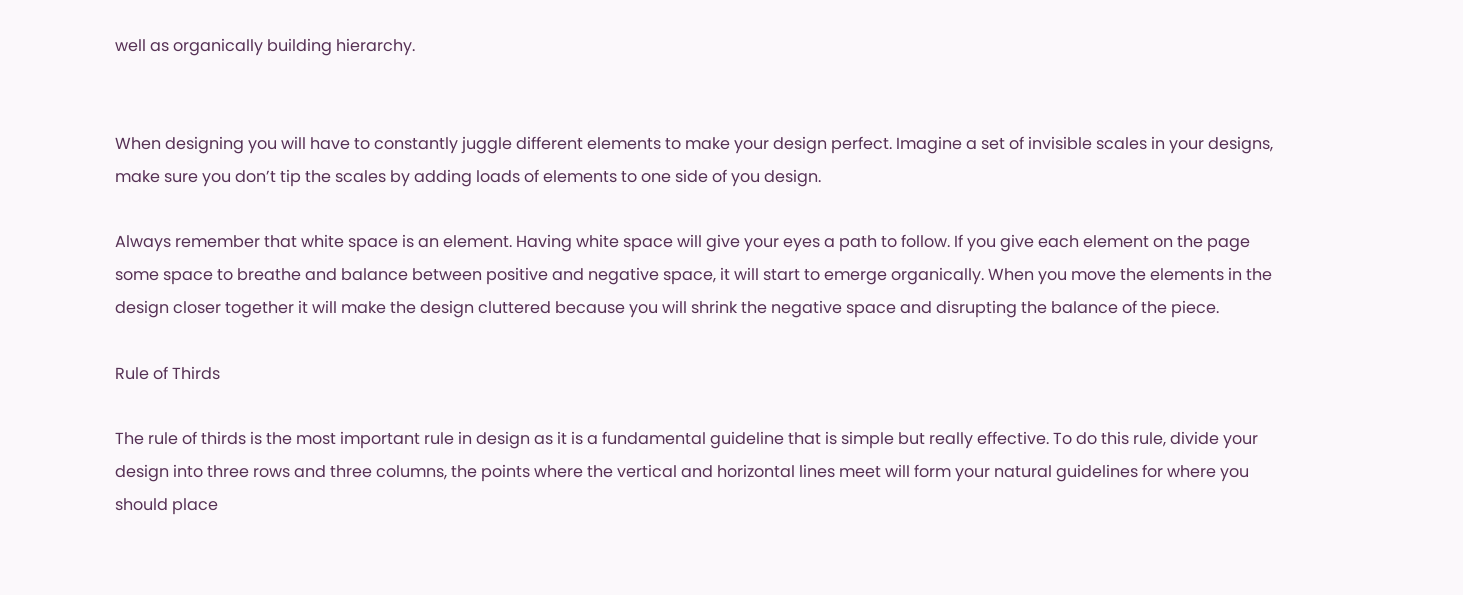well as organically building hierarchy.


When designing you will have to constantly juggle different elements to make your design perfect. Imagine a set of invisible scales in your designs, make sure you don’t tip the scales by adding loads of elements to one side of you design.

Always remember that white space is an element. Having white space will give your eyes a path to follow. If you give each element on the page some space to breathe and balance between positive and negative space, it will start to emerge organically. When you move the elements in the design closer together it will make the design cluttered because you will shrink the negative space and disrupting the balance of the piece.

Rule of Thirds

The rule of thirds is the most important rule in design as it is a fundamental guideline that is simple but really effective. To do this rule, divide your design into three rows and three columns, the points where the vertical and horizontal lines meet will form your natural guidelines for where you should place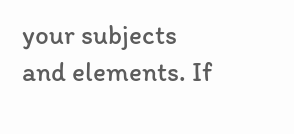your subjects and elements. If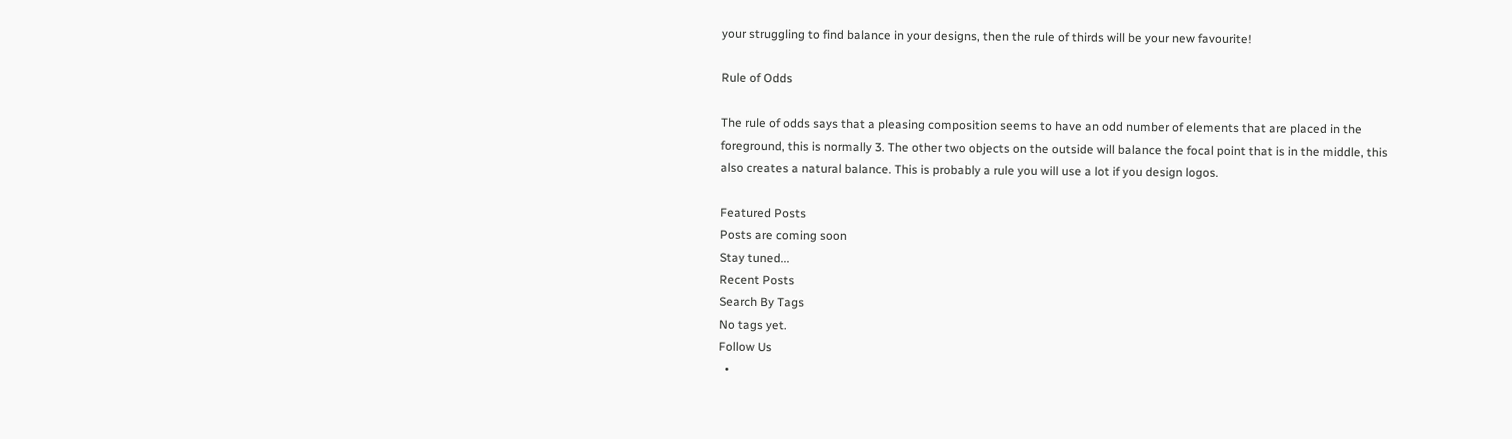your struggling to find balance in your designs, then the rule of thirds will be your new favourite!

Rule of Odds

The rule of odds says that a pleasing composition seems to have an odd number of elements that are placed in the foreground, this is normally 3. The other two objects on the outside will balance the focal point that is in the middle, this also creates a natural balance. This is probably a rule you will use a lot if you design logos.

Featured Posts
Posts are coming soon
Stay tuned...
Recent Posts
Search By Tags
No tags yet.
Follow Us
  •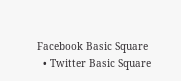Facebook Basic Square
  • Twitter Basic Square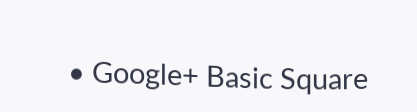• Google+ Basic Square